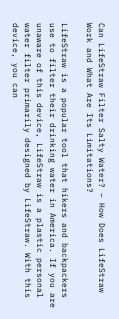Can LifeStraw Filter Salty Water? – How Does LifeStraw Work and What Are Its Limitations?

LifeStraw is a popular tool that hikers and backpackers use to filter their drinking water in America. If you are unaware of this device, LifeStraw is a plastic personal water filter primarily designed by LifeStraw. With this device, you can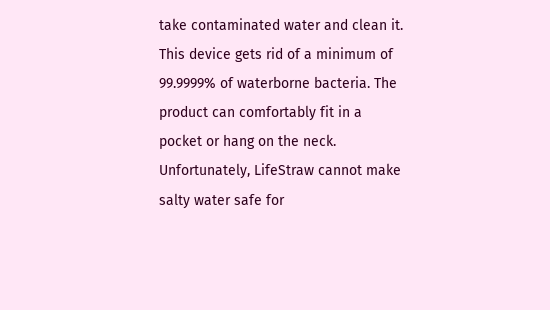take contaminated water and clean it. This device gets rid of a minimum of 99.9999% of waterborne bacteria. The product can comfortably fit in a pocket or hang on the neck. Unfortunately, LifeStraw cannot make salty water safe for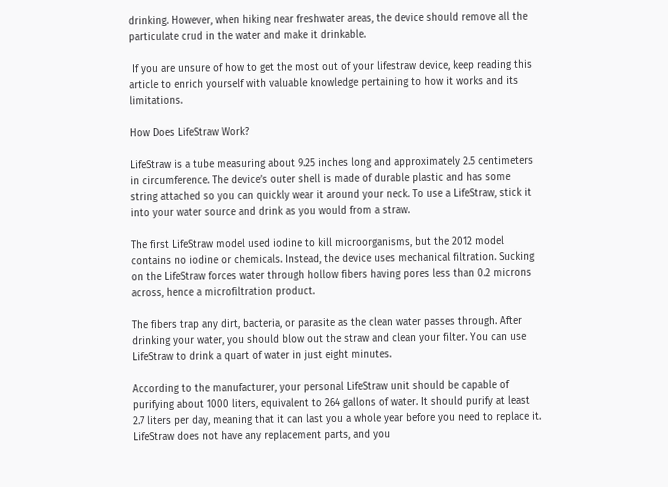drinking. However, when hiking near freshwater areas, the device should remove all the particulate crud in the water and make it drinkable.

 If you are unsure of how to get the most out of your lifestraw device, keep reading this article to enrich yourself with valuable knowledge pertaining to how it works and its limitations.

How Does LifeStraw Work?

LifeStraw is a tube measuring about 9.25 inches long and approximately 2.5 centimeters in circumference. The device’s outer shell is made of durable plastic and has some string attached so you can quickly wear it around your neck. To use a LifeStraw, stick it into your water source and drink as you would from a straw.

The first LifeStraw model used iodine to kill microorganisms, but the 2012 model contains no iodine or chemicals. Instead, the device uses mechanical filtration. Sucking on the LifeStraw forces water through hollow fibers having pores less than 0.2 microns across, hence a microfiltration product.

The fibers trap any dirt, bacteria, or parasite as the clean water passes through. After drinking your water, you should blow out the straw and clean your filter. You can use LifeStraw to drink a quart of water in just eight minutes.

According to the manufacturer, your personal LifeStraw unit should be capable of purifying about 1000 liters, equivalent to 264 gallons of water. It should purify at least 2.7 liters per day, meaning that it can last you a whole year before you need to replace it. LifeStraw does not have any replacement parts, and you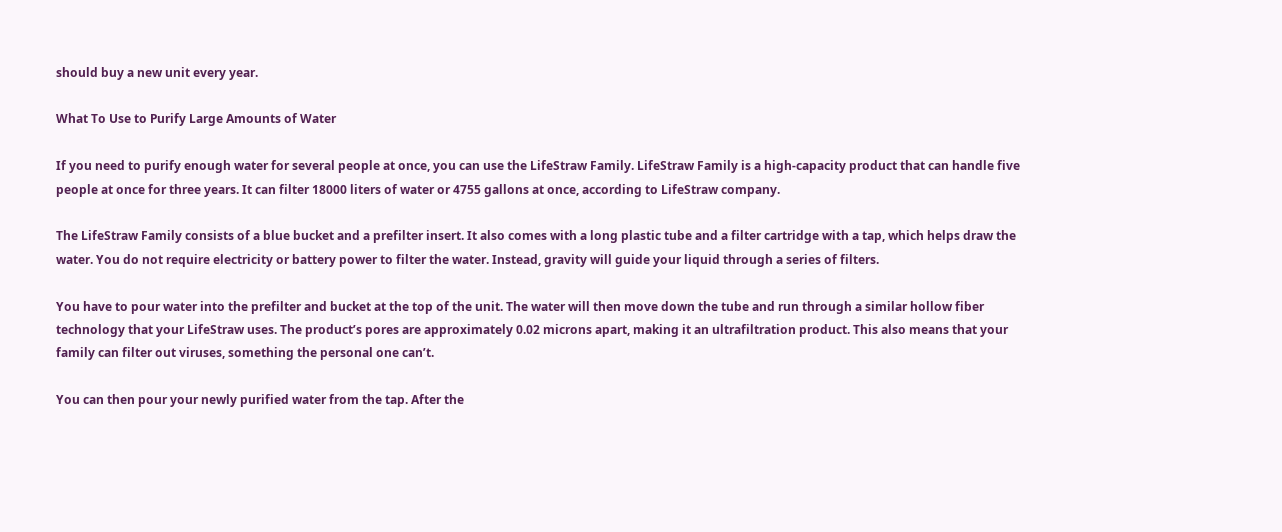should buy a new unit every year.

What To Use to Purify Large Amounts of Water

If you need to purify enough water for several people at once, you can use the LifeStraw Family. LifeStraw Family is a high-capacity product that can handle five people at once for three years. It can filter 18000 liters of water or 4755 gallons at once, according to LifeStraw company.

The LifeStraw Family consists of a blue bucket and a prefilter insert. It also comes with a long plastic tube and a filter cartridge with a tap, which helps draw the water. You do not require electricity or battery power to filter the water. Instead, gravity will guide your liquid through a series of filters.

You have to pour water into the prefilter and bucket at the top of the unit. The water will then move down the tube and run through a similar hollow fiber technology that your LifeStraw uses. The product’s pores are approximately 0.02 microns apart, making it an ultrafiltration product. This also means that your family can filter out viruses, something the personal one can’t.

You can then pour your newly purified water from the tap. After the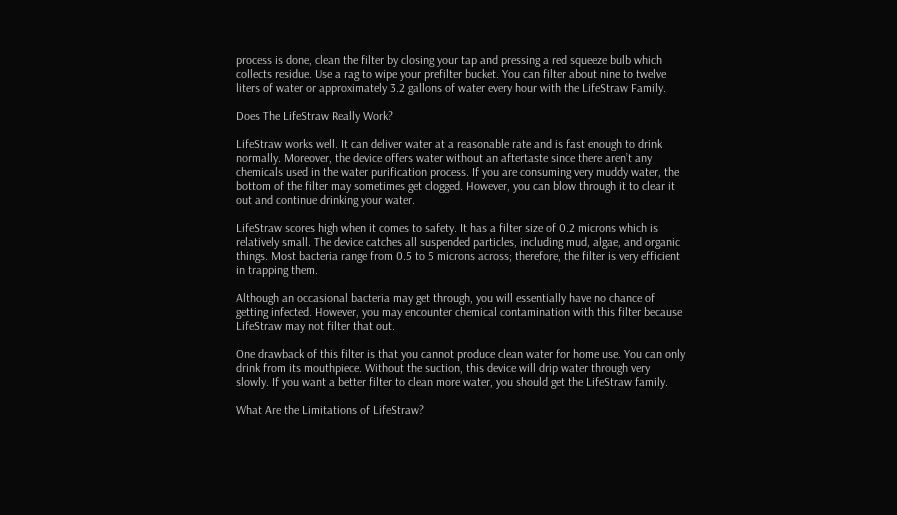process is done, clean the filter by closing your tap and pressing a red squeeze bulb which collects residue. Use a rag to wipe your prefilter bucket. You can filter about nine to twelve liters of water or approximately 3.2 gallons of water every hour with the LifeStraw Family.

Does The LifeStraw Really Work?

LifeStraw works well. It can deliver water at a reasonable rate and is fast enough to drink normally. Moreover, the device offers water without an aftertaste since there aren’t any chemicals used in the water purification process. If you are consuming very muddy water, the bottom of the filter may sometimes get clogged. However, you can blow through it to clear it out and continue drinking your water.

LifeStraw scores high when it comes to safety. It has a filter size of 0.2 microns which is relatively small. The device catches all suspended particles, including mud, algae, and organic things. Most bacteria range from 0.5 to 5 microns across; therefore, the filter is very efficient in trapping them.

Although an occasional bacteria may get through, you will essentially have no chance of getting infected. However, you may encounter chemical contamination with this filter because LifeStraw may not filter that out.

One drawback of this filter is that you cannot produce clean water for home use. You can only drink from its mouthpiece. Without the suction, this device will drip water through very slowly. If you want a better filter to clean more water, you should get the LifeStraw family.

What Are the Limitations of LifeStraw?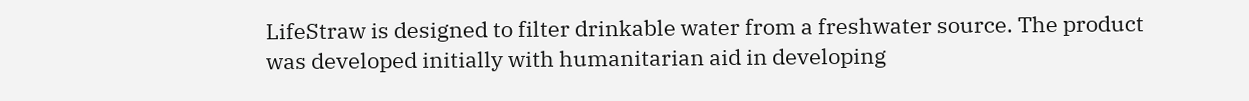LifeStraw is designed to filter drinkable water from a freshwater source. The product was developed initially with humanitarian aid in developing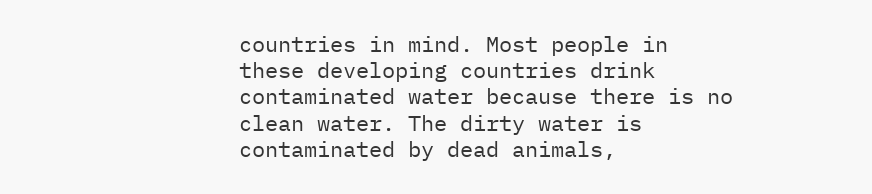countries in mind. Most people in these developing countries drink contaminated water because there is no clean water. The dirty water is contaminated by dead animals,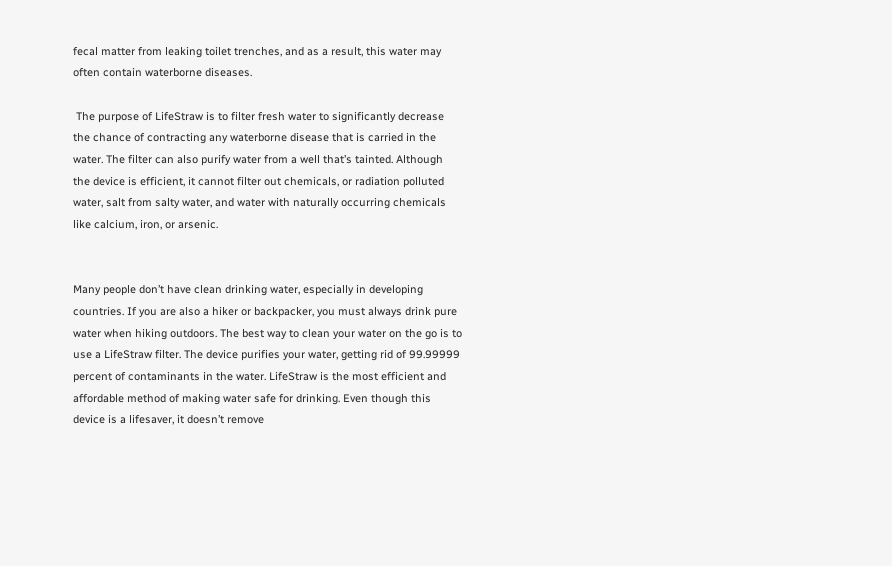fecal matter from leaking toilet trenches, and as a result, this water may often contain waterborne diseases.

 The purpose of LifeStraw is to filter fresh water to significantly decrease the chance of contracting any waterborne disease that is carried in the water. The filter can also purify water from a well that’s tainted. Although the device is efficient, it cannot filter out chemicals, or radiation polluted water, salt from salty water, and water with naturally occurring chemicals like calcium, iron, or arsenic.


Many people don’t have clean drinking water, especially in developing countries. If you are also a hiker or backpacker, you must always drink pure water when hiking outdoors. The best way to clean your water on the go is to use a LifeStraw filter. The device purifies your water, getting rid of 99.99999 percent of contaminants in the water. LifeStraw is the most efficient and affordable method of making water safe for drinking. Even though this device is a lifesaver, it doesn’t remove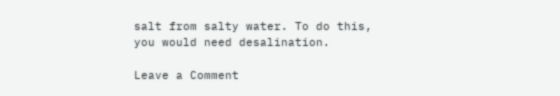salt from salty water. To do this, you would need desalination.

Leave a Comment